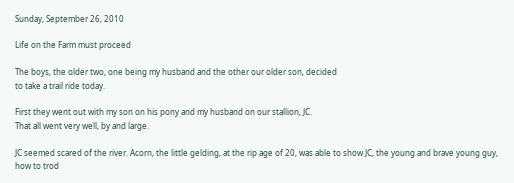Sunday, September 26, 2010

Life on the Farm must proceed

The boys, the older two, one being my husband and the other our older son, decided
to take a trail ride today.

First they went out with my son on his pony and my husband on our stallion, JC.
That all went very well, by and large.

JC seemed scared of the river. Acorn, the little gelding, at the rip age of 20, was able to show JC, the young and brave young guy, how to trod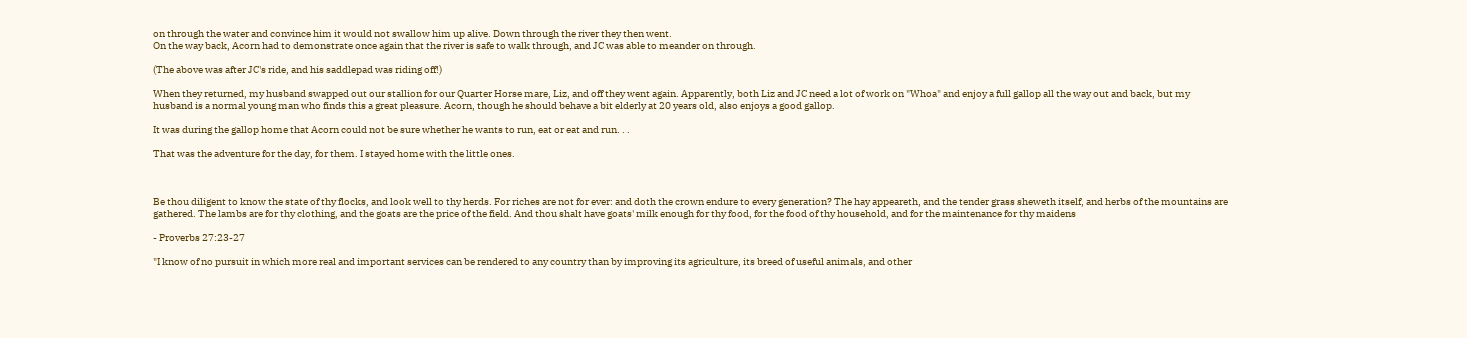on through the water and convince him it would not swallow him up alive. Down through the river they then went.
On the way back, Acorn had to demonstrate once again that the river is safe to walk through, and JC was able to meander on through.

(The above was after JC's ride, and his saddlepad was riding off!)

When they returned, my husband swapped out our stallion for our Quarter Horse mare, Liz, and off they went again. Apparently, both Liz and JC need a lot of work on "Whoa" and enjoy a full gallop all the way out and back, but my husband is a normal young man who finds this a great pleasure. Acorn, though he should behave a bit elderly at 20 years old, also enjoys a good gallop.

It was during the gallop home that Acorn could not be sure whether he wants to run, eat or eat and run. . .

That was the adventure for the day, for them. I stayed home with the little ones.



Be thou diligent to know the state of thy flocks, and look well to thy herds. For riches are not for ever: and doth the crown endure to every generation? The hay appeareth, and the tender grass sheweth itself, and herbs of the mountains are gathered. The lambs are for thy clothing, and the goats are the price of the field. And thou shalt have goats' milk enough for thy food, for the food of thy household, and for the maintenance for thy maidens

- Proverbs 27:23-27

"I know of no pursuit in which more real and important services can be rendered to any country than by improving its agriculture, its breed of useful animals, and other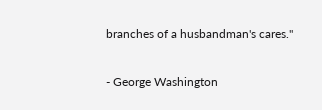branches of a husbandman's cares."

- George Washington